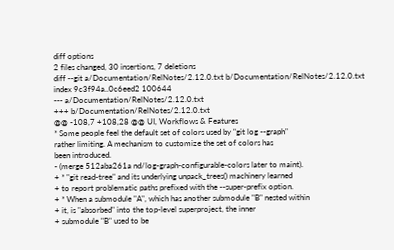diff options
2 files changed, 30 insertions, 7 deletions
diff --git a/Documentation/RelNotes/2.12.0.txt b/Documentation/RelNotes/2.12.0.txt
index 9c3f94a..0c6eed2 100644
--- a/Documentation/RelNotes/2.12.0.txt
+++ b/Documentation/RelNotes/2.12.0.txt
@@ -108,7 +108,28 @@ UI, Workflows & Features
* Some people feel the default set of colors used by "git log --graph"
rather limiting. A mechanism to customize the set of colors has
been introduced.
- (merge 512aba261a nd/log-graph-configurable-colors later to maint).
+ * "git read-tree" and its underlying unpack_trees() machinery learned
+ to report problematic paths prefixed with the --super-prefix option.
+ * When a submodule "A", which has another submodule "B" nested within
+ it, is "absorbed" into the top-level superproject, the inner
+ submodule "B" used to be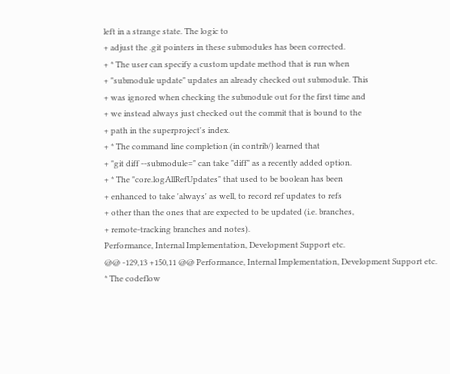left in a strange state. The logic to
+ adjust the .git pointers in these submodules has been corrected.
+ * The user can specify a custom update method that is run when
+ "submodule update" updates an already checked out submodule. This
+ was ignored when checking the submodule out for the first time and
+ we instead always just checked out the commit that is bound to the
+ path in the superproject's index.
+ * The command line completion (in contrib/) learned that
+ "git diff --submodule=" can take "diff" as a recently added option.
+ * The "core.logAllRefUpdates" that used to be boolean has been
+ enhanced to take 'always' as well, to record ref updates to refs
+ other than the ones that are expected to be updated (i.e. branches,
+ remote-tracking branches and notes).
Performance, Internal Implementation, Development Support etc.
@@ -129,13 +150,11 @@ Performance, Internal Implementation, Development Support etc.
* The codeflow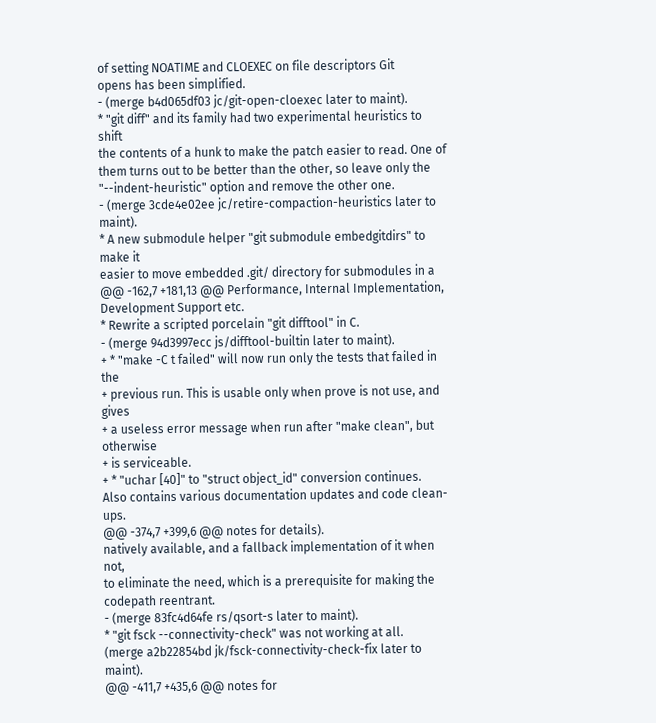of setting NOATIME and CLOEXEC on file descriptors Git
opens has been simplified.
- (merge b4d065df03 jc/git-open-cloexec later to maint).
* "git diff" and its family had two experimental heuristics to shift
the contents of a hunk to make the patch easier to read. One of
them turns out to be better than the other, so leave only the
"--indent-heuristic" option and remove the other one.
- (merge 3cde4e02ee jc/retire-compaction-heuristics later to maint).
* A new submodule helper "git submodule embedgitdirs" to make it
easier to move embedded .git/ directory for submodules in a
@@ -162,7 +181,13 @@ Performance, Internal Implementation, Development Support etc.
* Rewrite a scripted porcelain "git difftool" in C.
- (merge 94d3997ecc js/difftool-builtin later to maint).
+ * "make -C t failed" will now run only the tests that failed in the
+ previous run. This is usable only when prove is not use, and gives
+ a useless error message when run after "make clean", but otherwise
+ is serviceable.
+ * "uchar [40]" to "struct object_id" conversion continues.
Also contains various documentation updates and code clean-ups.
@@ -374,7 +399,6 @@ notes for details).
natively available, and a fallback implementation of it when not,
to eliminate the need, which is a prerequisite for making the
codepath reentrant.
- (merge 83fc4d64fe rs/qsort-s later to maint).
* "git fsck --connectivity-check" was not working at all.
(merge a2b22854bd jk/fsck-connectivity-check-fix later to maint).
@@ -411,7 +435,6 @@ notes for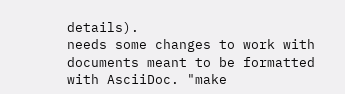details).
needs some changes to work with documents meant to be formatted
with AsciiDoc. "make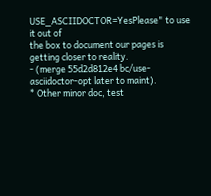USE_ASCIIDOCTOR=YesPlease" to use it out of
the box to document our pages is getting closer to reality.
- (merge 55d2d812e4 bc/use-asciidoctor-opt later to maint).
* Other minor doc, test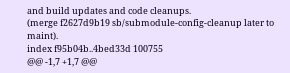and build updates and code cleanups.
(merge f2627d9b19 sb/submodule-config-cleanup later to maint).
index f95b04b..4bed33d 100755
@@ -1,7 +1,7 @@